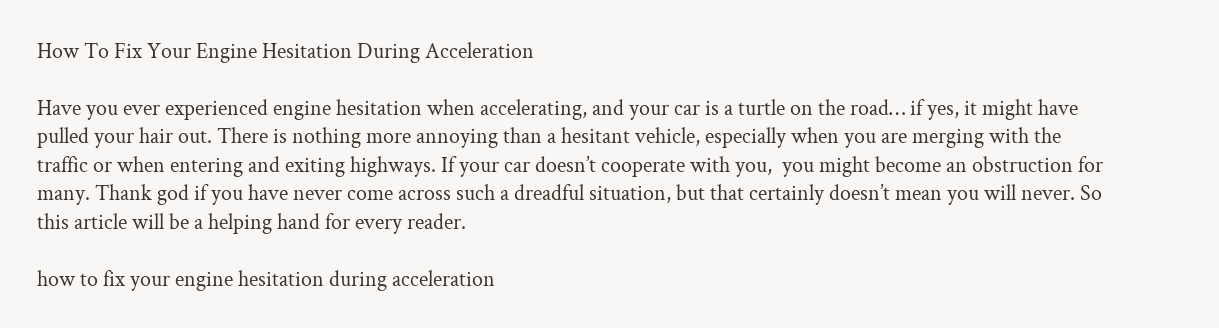How To Fix Your Engine Hesitation During Acceleration

Have you ever experienced engine hesitation when accelerating, and your car is a turtle on the road… if yes, it might have pulled your hair out. There is nothing more annoying than a hesitant vehicle, especially when you are merging with the traffic or when entering and exiting highways. If your car doesn’t cooperate with you,  you might become an obstruction for many. Thank god if you have never come across such a dreadful situation, but that certainly doesn’t mean you will never. So this article will be a helping hand for every reader.

how to fix your engine hesitation during acceleration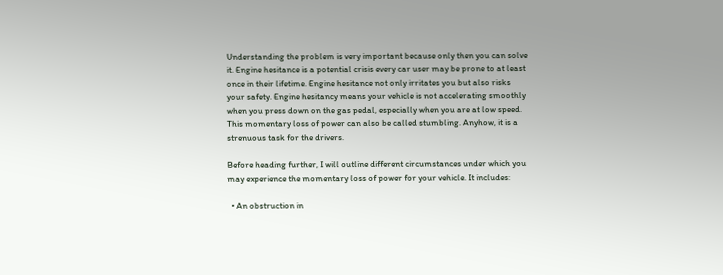Understanding the problem is very important because only then you can solve it. Engine hesitance is a potential crisis every car user may be prone to at least once in their lifetime. Engine hesitance not only irritates you but also risks your safety. Engine hesitancy means your vehicle is not accelerating smoothly when you press down on the gas pedal, especially when you are at low speed. This momentary loss of power can also be called stumbling. Anyhow, it is a strenuous task for the drivers.

Before heading further, I will outline different circumstances under which you may experience the momentary loss of power for your vehicle. It includes:

  • An obstruction in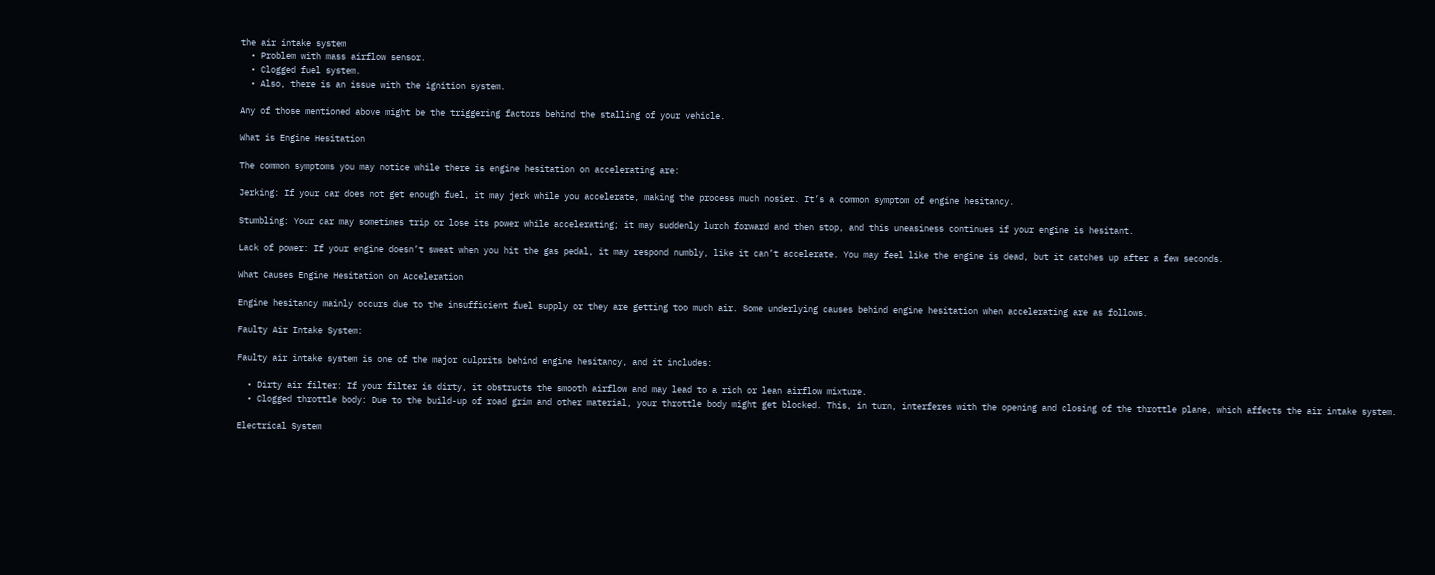the air intake system
  • Problem with mass airflow sensor.
  • Clogged fuel system.
  • Also, there is an issue with the ignition system.

Any of those mentioned above might be the triggering factors behind the stalling of your vehicle.

What is Engine Hesitation

The common symptoms you may notice while there is engine hesitation on accelerating are:

Jerking: If your car does not get enough fuel, it may jerk while you accelerate, making the process much nosier. It’s a common symptom of engine hesitancy.

Stumbling: Your car may sometimes trip or lose its power while accelerating; it may suddenly lurch forward and then stop, and this uneasiness continues if your engine is hesitant.

Lack of power: If your engine doesn’t sweat when you hit the gas pedal, it may respond numbly, like it can’t accelerate. You may feel like the engine is dead, but it catches up after a few seconds.

What Causes Engine Hesitation on Acceleration

Engine hesitancy mainly occurs due to the insufficient fuel supply or they are getting too much air. Some underlying causes behind engine hesitation when accelerating are as follows.

Faulty Air Intake System:

Faulty air intake system is one of the major culprits behind engine hesitancy, and it includes:

  • Dirty air filter: If your filter is dirty, it obstructs the smooth airflow and may lead to a rich or lean airflow mixture.
  • Clogged throttle body: Due to the build-up of road grim and other material, your throttle body might get blocked. This, in turn, interferes with the opening and closing of the throttle plane, which affects the air intake system.

Electrical System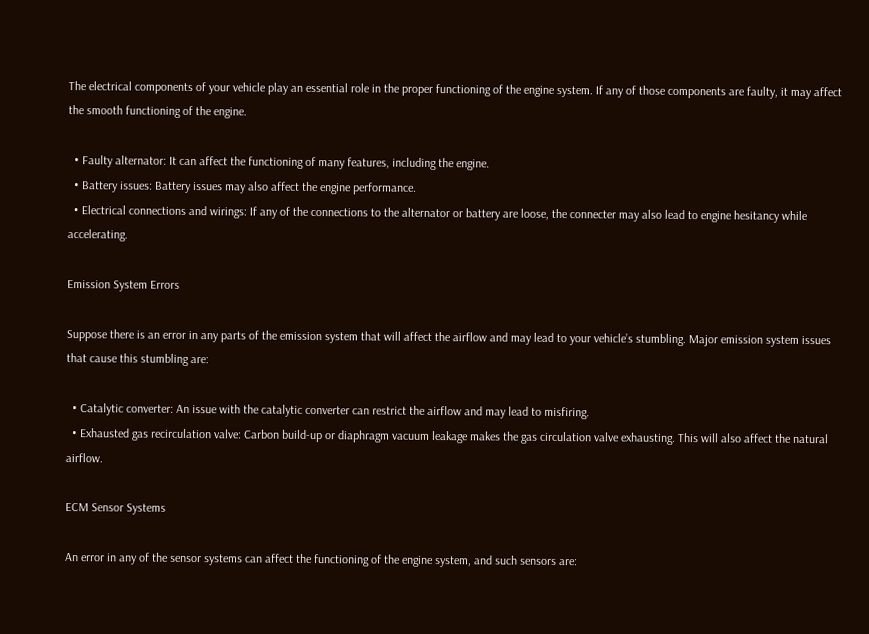The electrical components of your vehicle play an essential role in the proper functioning of the engine system. If any of those components are faulty, it may affect the smooth functioning of the engine.

  • Faulty alternator: It can affect the functioning of many features, including the engine.
  • Battery issues: Battery issues may also affect the engine performance.
  • Electrical connections and wirings: If any of the connections to the alternator or battery are loose, the connecter may also lead to engine hesitancy while accelerating.

Emission System Errors

Suppose there is an error in any parts of the emission system that will affect the airflow and may lead to your vehicle’s stumbling. Major emission system issues that cause this stumbling are:

  • Catalytic converter: An issue with the catalytic converter can restrict the airflow and may lead to misfiring.
  • Exhausted gas recirculation valve: Carbon build-up or diaphragm vacuum leakage makes the gas circulation valve exhausting. This will also affect the natural airflow.

ECM Sensor Systems

An error in any of the sensor systems can affect the functioning of the engine system, and such sensors are: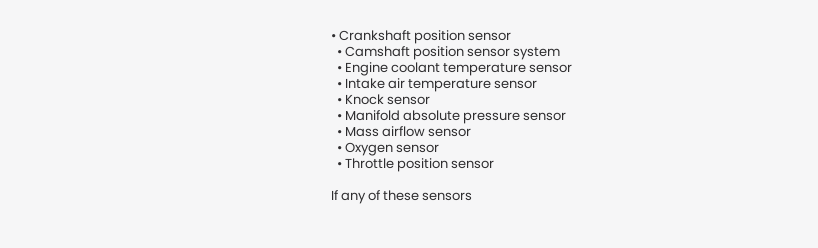• Crankshaft position sensor
  • Camshaft position sensor system
  • Engine coolant temperature sensor
  • Intake air temperature sensor
  • Knock sensor
  • Manifold absolute pressure sensor
  • Mass airflow sensor
  • Oxygen sensor
  • Throttle position sensor

If any of these sensors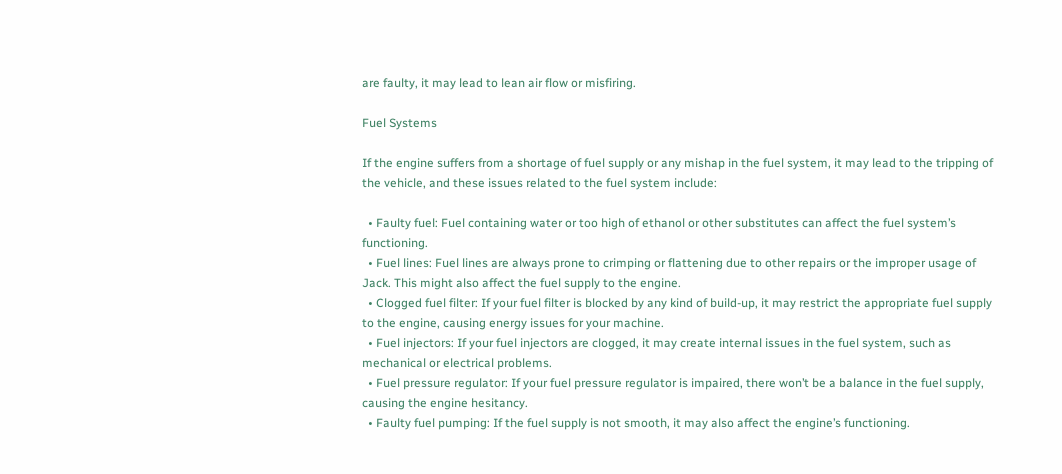are faulty, it may lead to lean air flow or misfiring.

Fuel Systems

If the engine suffers from a shortage of fuel supply or any mishap in the fuel system, it may lead to the tripping of the vehicle, and these issues related to the fuel system include:

  • Faulty fuel: Fuel containing water or too high of ethanol or other substitutes can affect the fuel system’s functioning.
  • Fuel lines: Fuel lines are always prone to crimping or flattening due to other repairs or the improper usage of Jack. This might also affect the fuel supply to the engine.
  • Clogged fuel filter: If your fuel filter is blocked by any kind of build-up, it may restrict the appropriate fuel supply to the engine, causing energy issues for your machine.
  • Fuel injectors: If your fuel injectors are clogged, it may create internal issues in the fuel system, such as mechanical or electrical problems.
  • Fuel pressure regulator: If your fuel pressure regulator is impaired, there won’t be a balance in the fuel supply, causing the engine hesitancy.
  • Faulty fuel pumping: If the fuel supply is not smooth, it may also affect the engine’s functioning.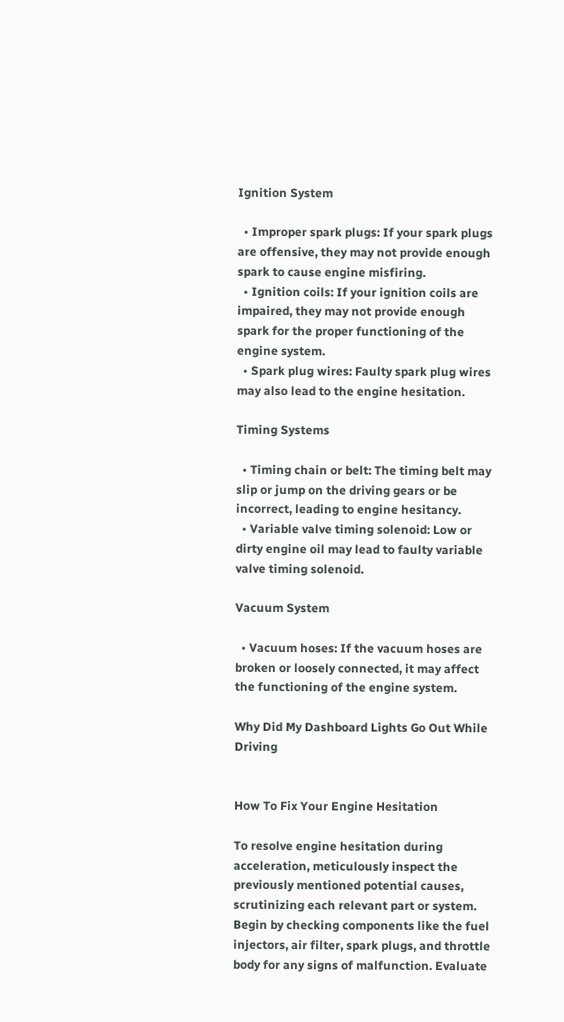Ignition System

  • Improper spark plugs: If your spark plugs are offensive, they may not provide enough spark to cause engine misfiring.
  • Ignition coils: If your ignition coils are impaired, they may not provide enough spark for the proper functioning of the engine system.
  • Spark plug wires: Faulty spark plug wires may also lead to the engine hesitation.

Timing Systems

  • Timing chain or belt: The timing belt may slip or jump on the driving gears or be incorrect, leading to engine hesitancy.
  • Variable valve timing solenoid: Low or dirty engine oil may lead to faulty variable valve timing solenoid.

Vacuum System

  • Vacuum hoses: If the vacuum hoses are broken or loosely connected, it may affect the functioning of the engine system.

Why Did My Dashboard Lights Go Out While Driving


How To Fix Your Engine Hesitation

To resolve engine hesitation during acceleration, meticulously inspect the previously mentioned potential causes, scrutinizing each relevant part or system. Begin by checking components like the fuel injectors, air filter, spark plugs, and throttle body for any signs of malfunction. Evaluate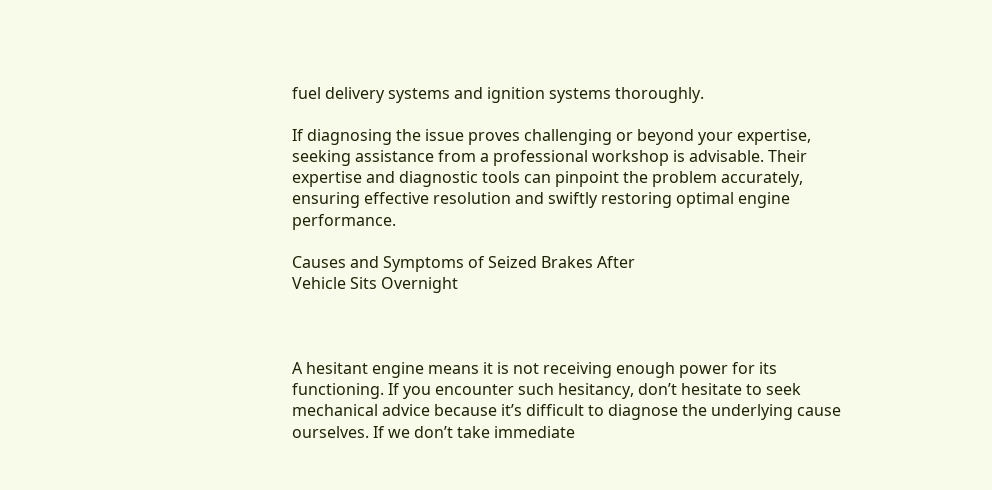fuel delivery systems and ignition systems thoroughly.

If diagnosing the issue proves challenging or beyond your expertise, seeking assistance from a professional workshop is advisable. Their expertise and diagnostic tools can pinpoint the problem accurately, ensuring effective resolution and swiftly restoring optimal engine performance.

Causes and Symptoms of Seized Brakes After
Vehicle Sits Overnight



A hesitant engine means it is not receiving enough power for its functioning. If you encounter such hesitancy, don’t hesitate to seek mechanical advice because it’s difficult to diagnose the underlying cause ourselves. If we don’t take immediate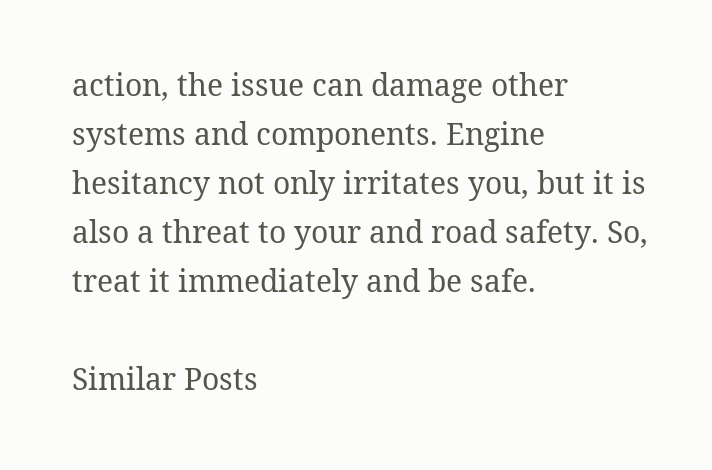action, the issue can damage other systems and components. Engine hesitancy not only irritates you, but it is also a threat to your and road safety. So, treat it immediately and be safe.

Similar Posts